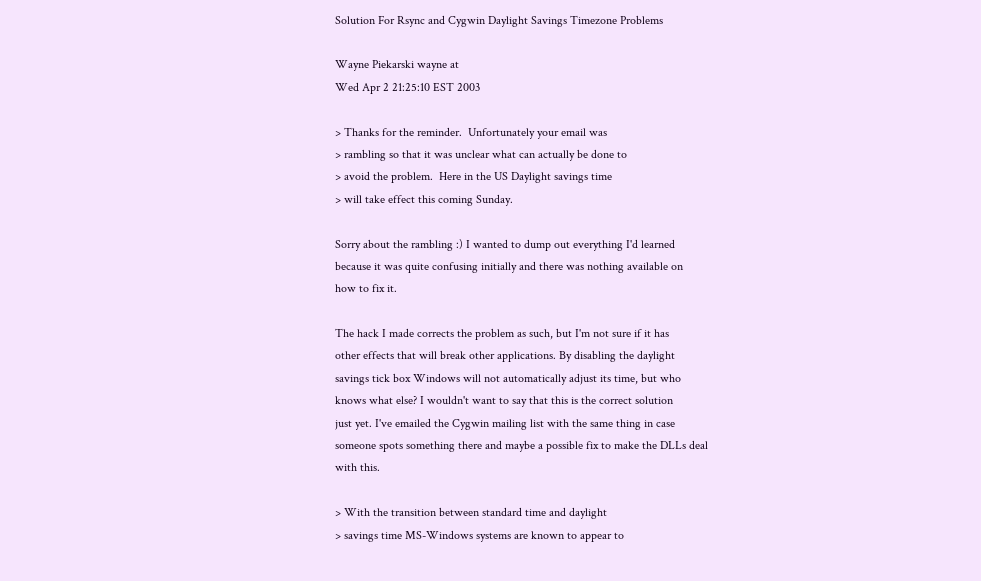Solution For Rsync and Cygwin Daylight Savings Timezone Problems

Wayne Piekarski wayne at
Wed Apr 2 21:25:10 EST 2003

> Thanks for the reminder.  Unfortunately your email was
> rambling so that it was unclear what can actually be done to
> avoid the problem.  Here in the US Daylight savings time
> will take effect this coming Sunday.

Sorry about the rambling :) I wanted to dump out everything I'd learned
because it was quite confusing initially and there was nothing available on
how to fix it.

The hack I made corrects the problem as such, but I'm not sure if it has
other effects that will break other applications. By disabling the daylight
savings tick box Windows will not automatically adjust its time, but who
knows what else? I wouldn't want to say that this is the correct solution
just yet. I've emailed the Cygwin mailing list with the same thing in case
someone spots something there and maybe a possible fix to make the DLLs deal
with this.

> With the transition between standard time and daylight
> savings time MS-Windows systems are known to appear to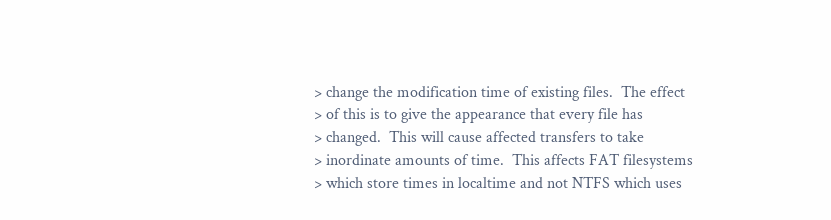> change the modification time of existing files.  The effect
> of this is to give the appearance that every file has
> changed.  This will cause affected transfers to take
> inordinate amounts of time.  This affects FAT filesystems
> which store times in localtime and not NTFS which uses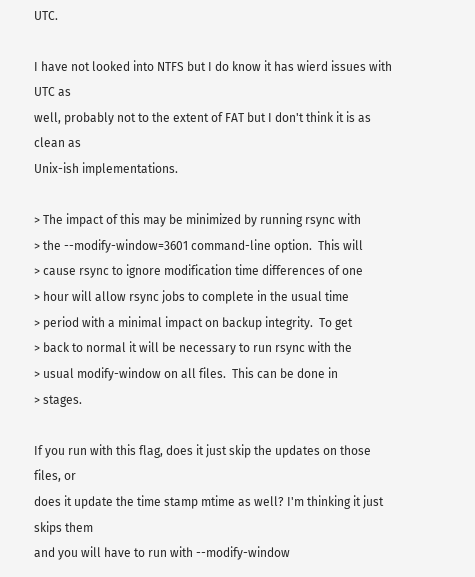UTC.

I have not looked into NTFS but I do know it has wierd issues with UTC as
well, probably not to the extent of FAT but I don't think it is as clean as
Unix-ish implementations.

> The impact of this may be minimized by running rsync with
> the --modify-window=3601 command-line option.  This will
> cause rsync to ignore modification time differences of one
> hour will allow rsync jobs to complete in the usual time
> period with a minimal impact on backup integrity.  To get
> back to normal it will be necessary to run rsync with the
> usual modify-window on all files.  This can be done in
> stages.

If you run with this flag, does it just skip the updates on those files, or
does it update the time stamp mtime as well? I'm thinking it just skips them
and you will have to run with --modify-window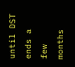until DST ends a few months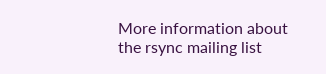More information about the rsync mailing list